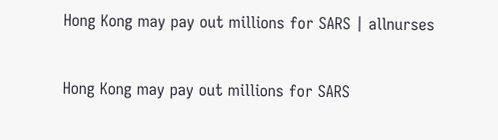Hong Kong may pay out millions for SARS | allnurses

Hong Kong may pay out millions for SARS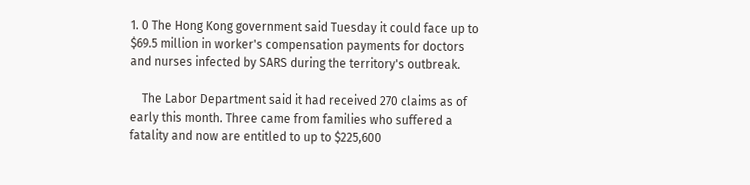1. 0 The Hong Kong government said Tuesday it could face up to $69.5 million in worker's compensation payments for doctors and nurses infected by SARS during the territory's outbreak.

    The Labor Department said it had received 270 claims as of early this month. Three came from families who suffered a fatality and now are entitled to up to $225,600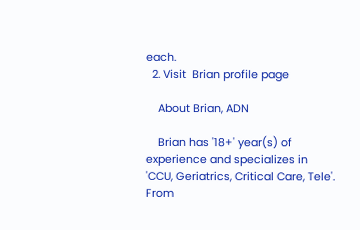each.
  2. Visit  Brian profile page

    About Brian, ADN

    Brian has '18+' year(s) of experience and specializes in 'CCU, Geriatrics, Critical Care, Tele'. From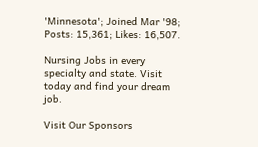'Minnesota'; Joined Mar '98; Posts: 15,361; Likes: 16,507.

Nursing Jobs in every specialty and state. Visit today and find your dream job.

Visit Our Sponsors